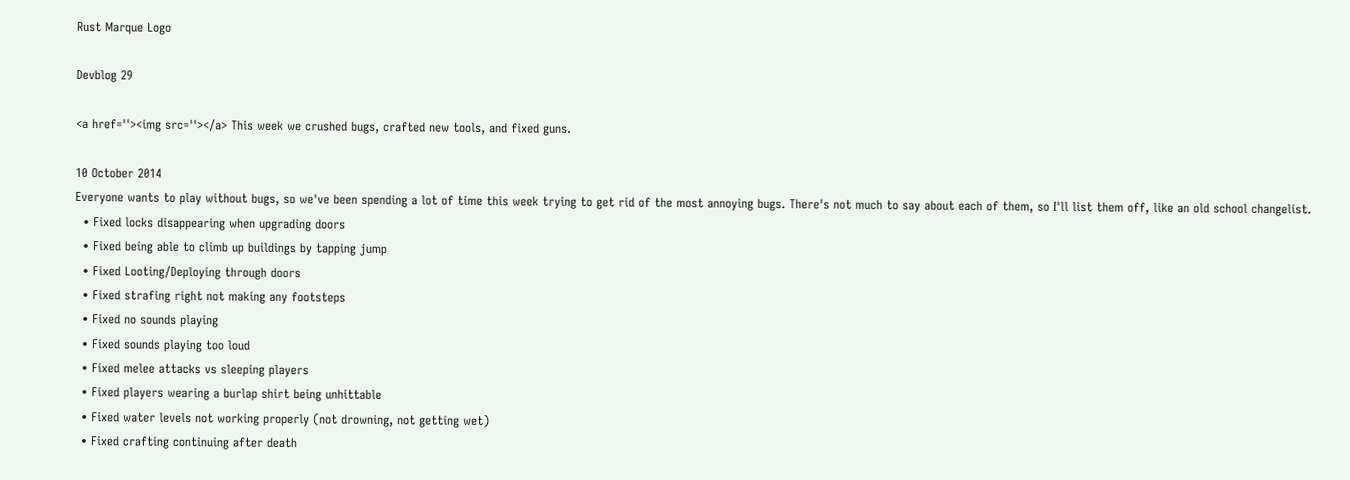Rust Marque Logo

Devblog 29

<a href=''><img src=''></a> This week we crushed bugs, crafted new tools, and fixed guns.

10 October 2014
Everyone wants to play without bugs, so we've been spending a lot of time this week trying to get rid of the most annoying bugs. There's not much to say about each of them, so I'll list them off, like an old school changelist.
  • Fixed locks disappearing when upgrading doors
  • Fixed being able to climb up buildings by tapping jump
  • Fixed Looting/Deploying through doors
  • Fixed strafing right not making any footsteps
  • Fixed no sounds playing
  • Fixed sounds playing too loud
  • Fixed melee attacks vs sleeping players
  • Fixed players wearing a burlap shirt being unhittable
  • Fixed water levels not working properly (not drowning, not getting wet)
  • Fixed crafting continuing after death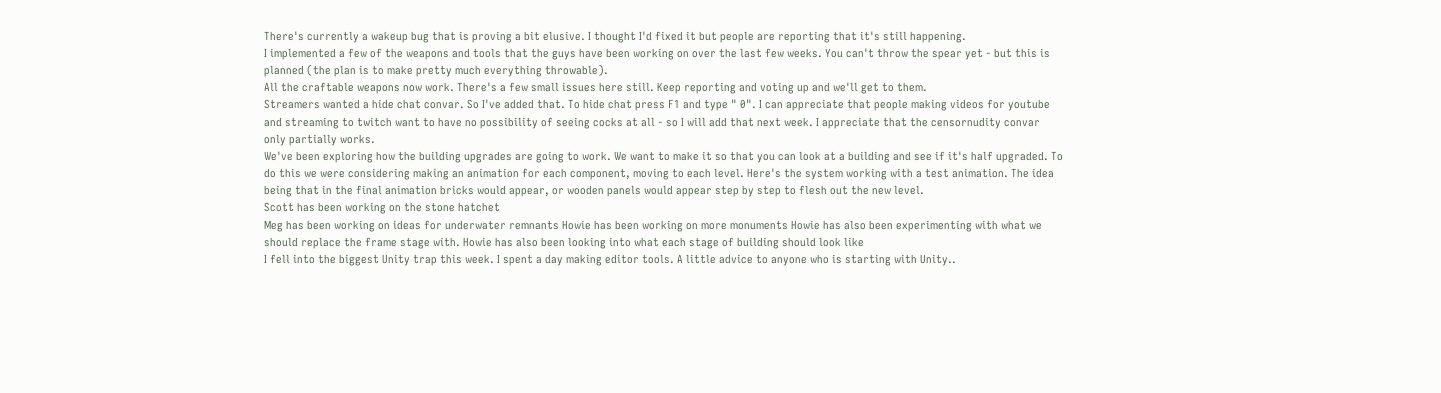There's currently a wakeup bug that is proving a bit elusive. I thought I'd fixed it but people are reporting that it's still happening.
I implemented a few of the weapons and tools that the guys have been working on over the last few weeks. You can't throw the spear yet - but this is planned (the plan is to make pretty much everything throwable).
All the craftable weapons now work. There's a few small issues here still. Keep reporting and voting up and we'll get to them.
Streamers wanted a hide chat convar. So I've added that. To hide chat press F1 and type " 0". I can appreciate that people making videos for youtube and streaming to twitch want to have no possibility of seeing cocks at all - so I will add that next week. I appreciate that the censornudity convar only partially works.
We've been exploring how the building upgrades are going to work. We want to make it so that you can look at a building and see if it's half upgraded. To do this we were considering making an animation for each component, moving to each level. Here's the system working with a test animation. The idea being that in the final animation bricks would appear, or wooden panels would appear step by step to flesh out the new level.
Scott has been working on the stone hatchet
Meg has been working on ideas for underwater remnants Howie has been working on more monuments Howie has also been experimenting with what we should replace the frame stage with. Howie has also been looking into what each stage of building should look like
I fell into the biggest Unity trap this week. I spent a day making editor tools. A little advice to anyone who is starting with Unity..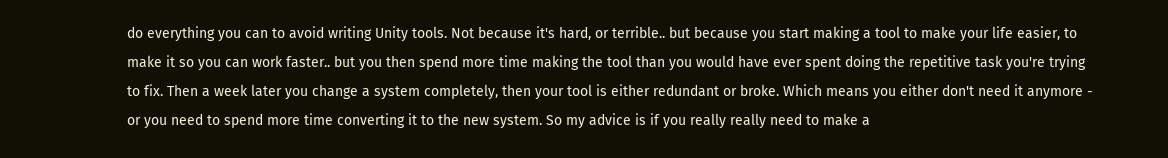do everything you can to avoid writing Unity tools. Not because it's hard, or terrible.. but because you start making a tool to make your life easier, to make it so you can work faster.. but you then spend more time making the tool than you would have ever spent doing the repetitive task you're trying to fix. Then a week later you change a system completely, then your tool is either redundant or broke. Which means you either don't need it anymore - or you need to spend more time converting it to the new system. So my advice is if you really really need to make a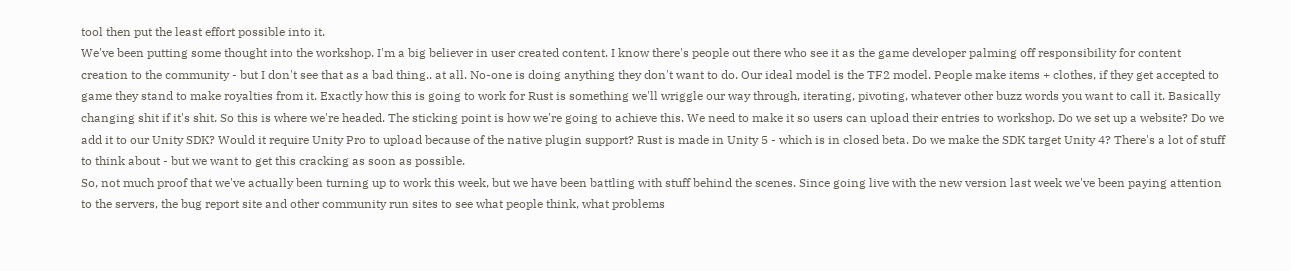tool then put the least effort possible into it.
We've been putting some thought into the workshop. I'm a big believer in user created content. I know there's people out there who see it as the game developer palming off responsibility for content creation to the community - but I don't see that as a bad thing.. at all. No-one is doing anything they don't want to do. Our ideal model is the TF2 model. People make items + clothes, if they get accepted to game they stand to make royalties from it. Exactly how this is going to work for Rust is something we'll wriggle our way through, iterating, pivoting, whatever other buzz words you want to call it. Basically changing shit if it's shit. So this is where we're headed. The sticking point is how we're going to achieve this. We need to make it so users can upload their entries to workshop. Do we set up a website? Do we add it to our Unity SDK? Would it require Unity Pro to upload because of the native plugin support? Rust is made in Unity 5 - which is in closed beta. Do we make the SDK target Unity 4? There's a lot of stuff to think about - but we want to get this cracking as soon as possible.
So, not much proof that we've actually been turning up to work this week, but we have been battling with stuff behind the scenes. Since going live with the new version last week we've been paying attention to the servers, the bug report site and other community run sites to see what people think, what problems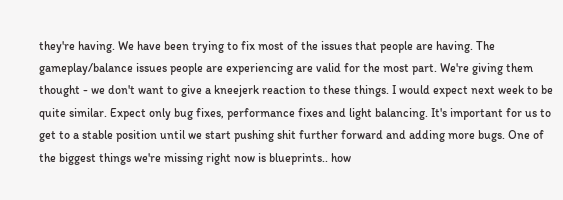they're having. We have been trying to fix most of the issues that people are having. The gameplay/balance issues people are experiencing are valid for the most part. We're giving them thought - we don't want to give a kneejerk reaction to these things. I would expect next week to be quite similar. Expect only bug fixes, performance fixes and light balancing. It's important for us to get to a stable position until we start pushing shit further forward and adding more bugs. One of the biggest things we're missing right now is blueprints.. how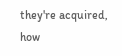they're acquired, how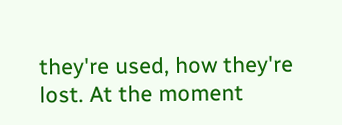they're used, how they're lost. At the moment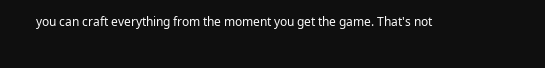you can craft everything from the moment you get the game. That's not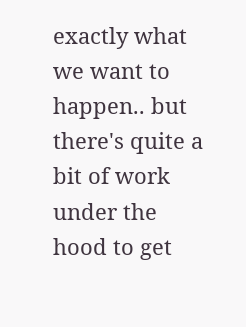exactly what we want to happen.. but there's quite a bit of work under the hood to get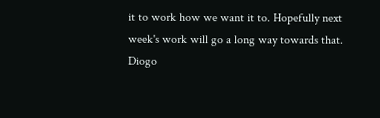it to work how we want it to. Hopefully next week's work will go a long way towards that.
Diogo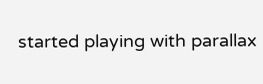started playing with parallax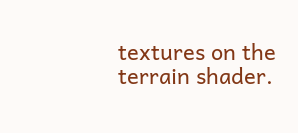textures on the terrain shader.